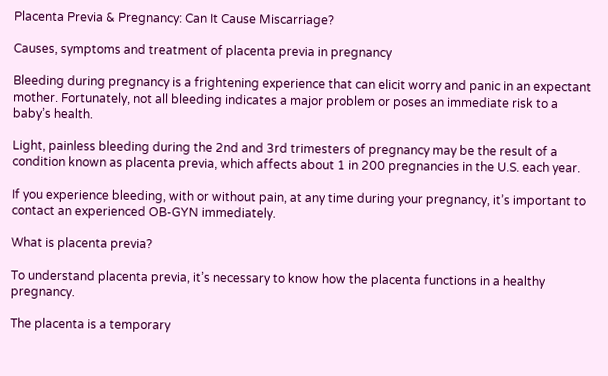Placenta Previa & Pregnancy: Can It Cause Miscarriage?

Causes, symptoms and treatment of placenta previa in pregnancy

Bleeding during pregnancy is a frightening experience that can elicit worry and panic in an expectant mother. Fortunately, not all bleeding indicates a major problem or poses an immediate risk to a baby’s health.

Light, painless bleeding during the 2nd and 3rd trimesters of pregnancy may be the result of a condition known as placenta previa, which affects about 1 in 200 pregnancies in the U.S. each year.

If you experience bleeding, with or without pain, at any time during your pregnancy, it’s important to contact an experienced OB-GYN immediately.

What is placenta previa?

To understand placenta previa, it’s necessary to know how the placenta functions in a healthy pregnancy.

The placenta is a temporary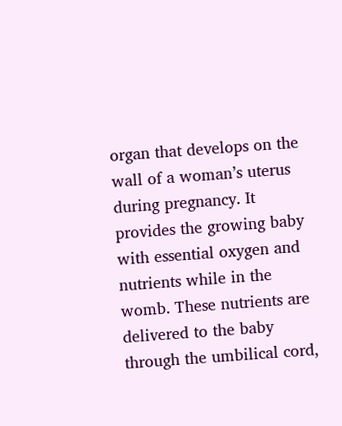organ that develops on the wall of a woman’s uterus during pregnancy. It provides the growing baby with essential oxygen and nutrients while in the womb. These nutrients are delivered to the baby through the umbilical cord,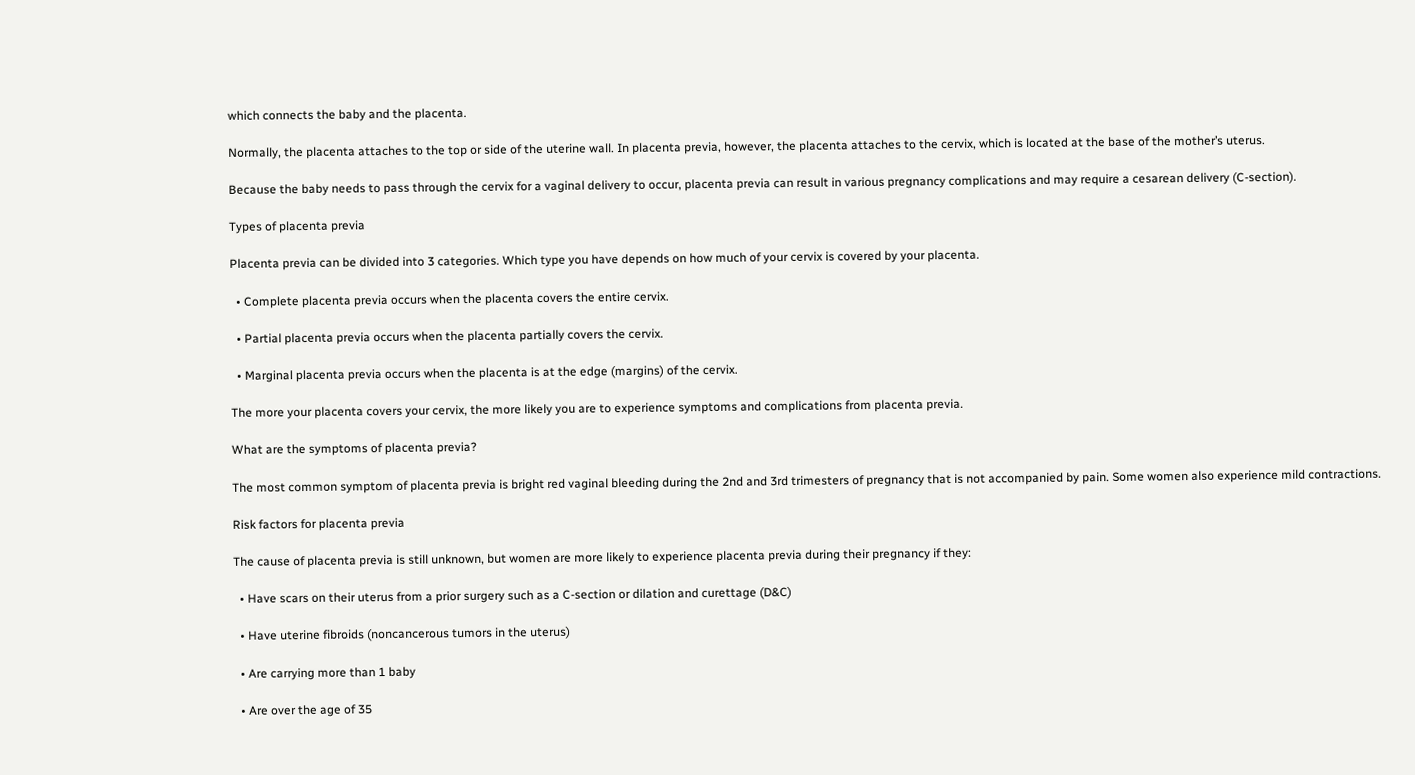which connects the baby and the placenta.

Normally, the placenta attaches to the top or side of the uterine wall. In placenta previa, however, the placenta attaches to the cervix, which is located at the base of the mother’s uterus.

Because the baby needs to pass through the cervix for a vaginal delivery to occur, placenta previa can result in various pregnancy complications and may require a cesarean delivery (C-section).

Types of placenta previa

Placenta previa can be divided into 3 categories. Which type you have depends on how much of your cervix is covered by your placenta.

  • Complete placenta previa occurs when the placenta covers the entire cervix.

  • Partial placenta previa occurs when the placenta partially covers the cervix.

  • Marginal placenta previa occurs when the placenta is at the edge (margins) of the cervix.

The more your placenta covers your cervix, the more likely you are to experience symptoms and complications from placenta previa.

What are the symptoms of placenta previa?

The most common symptom of placenta previa is bright red vaginal bleeding during the 2nd and 3rd trimesters of pregnancy that is not accompanied by pain. Some women also experience mild contractions.

Risk factors for placenta previa

The cause of placenta previa is still unknown, but women are more likely to experience placenta previa during their pregnancy if they:

  • Have scars on their uterus from a prior surgery such as a C-section or dilation and curettage (D&C)

  • Have uterine fibroids (noncancerous tumors in the uterus)

  • Are carrying more than 1 baby

  • Are over the age of 35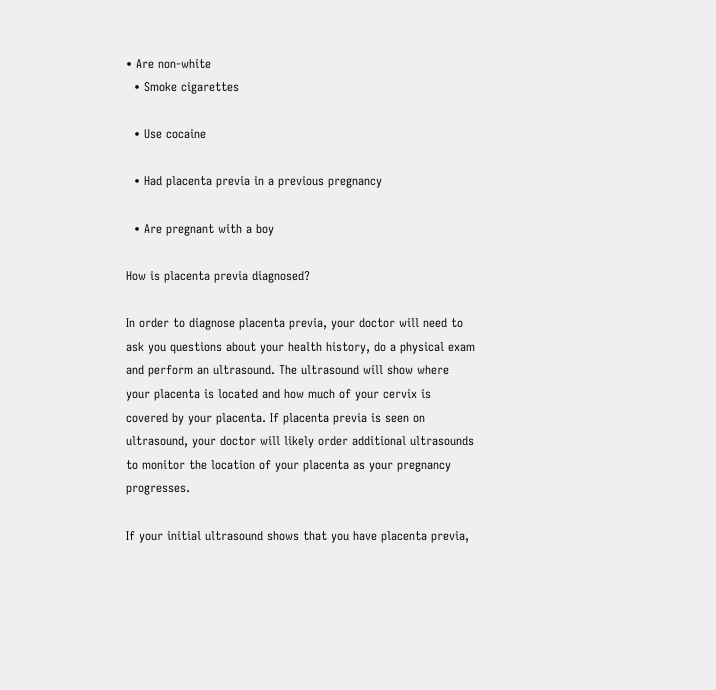• Are non-white
  • Smoke cigarettes

  • Use cocaine

  • Had placenta previa in a previous pregnancy

  • Are pregnant with a boy

How is placenta previa diagnosed?

In order to diagnose placenta previa, your doctor will need to ask you questions about your health history, do a physical exam and perform an ultrasound. The ultrasound will show where your placenta is located and how much of your cervix is covered by your placenta. If placenta previa is seen on ultrasound, your doctor will likely order additional ultrasounds to monitor the location of your placenta as your pregnancy progresses.

If your initial ultrasound shows that you have placenta previa,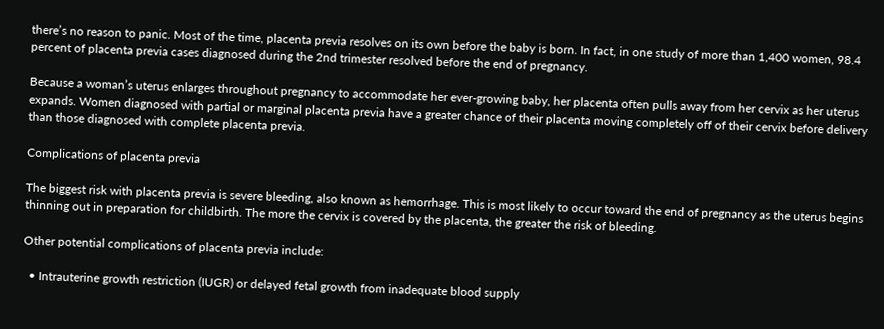there’s no reason to panic. Most of the time, placenta previa resolves on its own before the baby is born. In fact, in one study of more than 1,400 women, 98.4 percent of placenta previa cases diagnosed during the 2nd trimester resolved before the end of pregnancy.

Because a woman’s uterus enlarges throughout pregnancy to accommodate her ever-growing baby, her placenta often pulls away from her cervix as her uterus expands. Women diagnosed with partial or marginal placenta previa have a greater chance of their placenta moving completely off of their cervix before delivery than those diagnosed with complete placenta previa.

Complications of placenta previa

The biggest risk with placenta previa is severe bleeding, also known as hemorrhage. This is most likely to occur toward the end of pregnancy as the uterus begins thinning out in preparation for childbirth. The more the cervix is covered by the placenta, the greater the risk of bleeding.

Other potential complications of placenta previa include:

  • Intrauterine growth restriction (IUGR) or delayed fetal growth from inadequate blood supply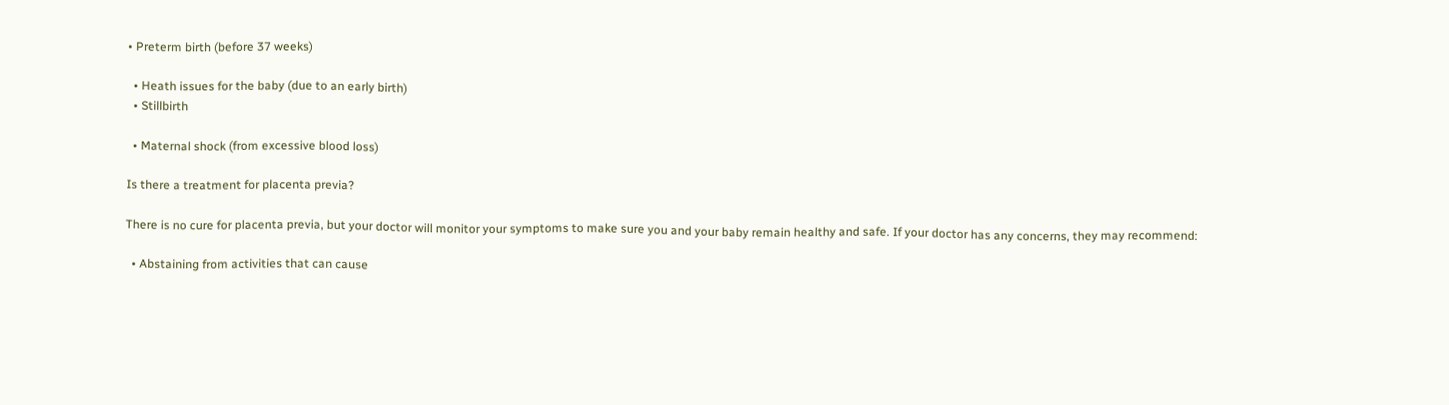• Preterm birth (before 37 weeks)

  • Heath issues for the baby (due to an early birth)
  • Stillbirth

  • Maternal shock (from excessive blood loss)

Is there a treatment for placenta previa?

There is no cure for placenta previa, but your doctor will monitor your symptoms to make sure you and your baby remain healthy and safe. If your doctor has any concerns, they may recommend:

  • Abstaining from activities that can cause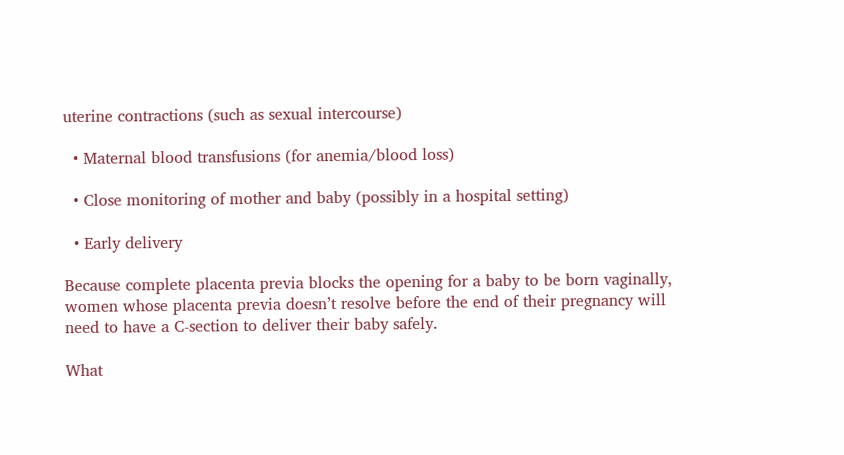uterine contractions (such as sexual intercourse)

  • Maternal blood transfusions (for anemia/blood loss)

  • Close monitoring of mother and baby (possibly in a hospital setting)

  • Early delivery

Because complete placenta previa blocks the opening for a baby to be born vaginally, women whose placenta previa doesn’t resolve before the end of their pregnancy will need to have a C-section to deliver their baby safely.

What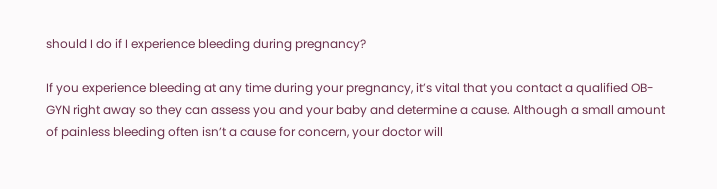should I do if I experience bleeding during pregnancy?

If you experience bleeding at any time during your pregnancy, it’s vital that you contact a qualified OB-GYN right away so they can assess you and your baby and determine a cause. Although a small amount of painless bleeding often isn’t a cause for concern, your doctor will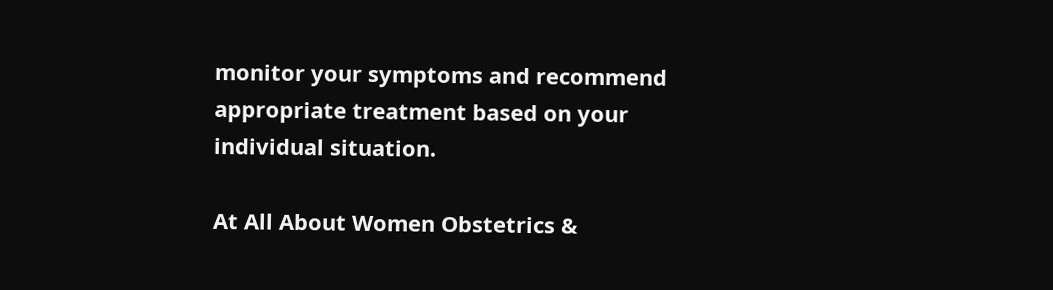monitor your symptoms and recommend appropriate treatment based on your individual situation.

At All About Women Obstetrics &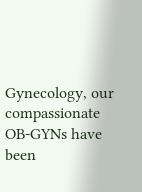Gynecology, our compassionate OB-GYNs have been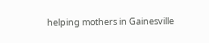helping mothers in Gainesville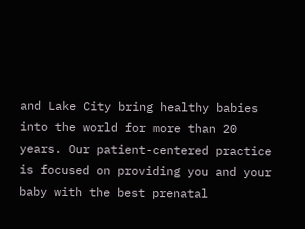and Lake City bring healthy babies into the world for more than 20 years. Our patient-centered practice is focused on providing you and your baby with the best prenatal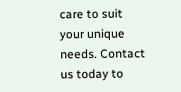care to suit your unique needs. Contact us today to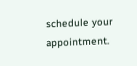schedule your appointment.